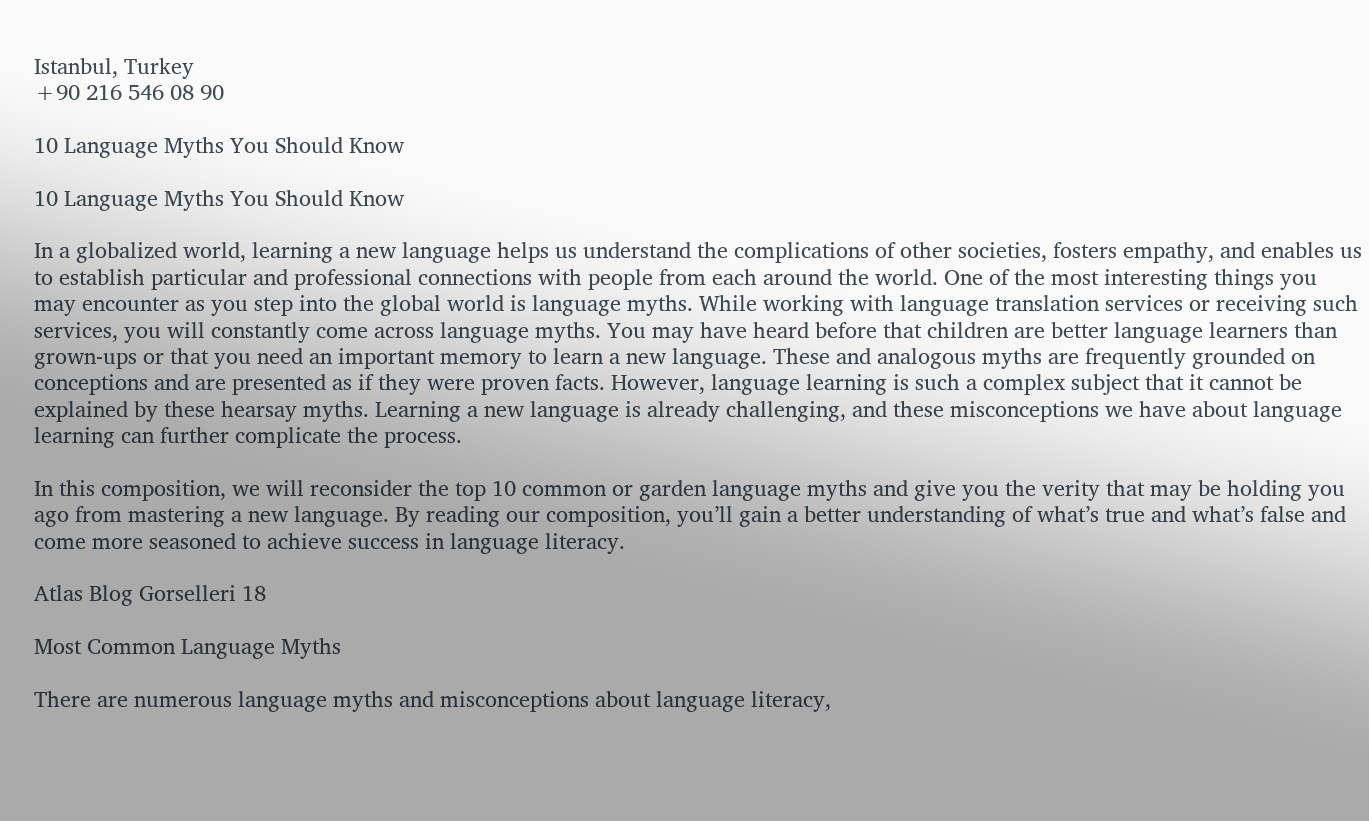Istanbul, Turkey
+90 216 546 08 90

10 Language Myths You Should Know

10 Language Myths You Should Know

In a globalized world, learning a new language helps us understand the complications of other societies, fosters empathy, and enables us to establish particular and professional connections with people from each around the world. One of the most interesting things you may encounter as you step into the global world is language myths. While working with language translation services or receiving such services, you will constantly come across language myths. You may have heard before that children are better language learners than grown-ups or that you need an important memory to learn a new language. These and analogous myths are frequently grounded on conceptions and are presented as if they were proven facts. However, language learning is such a complex subject that it cannot be explained by these hearsay myths. Learning a new language is already challenging, and these misconceptions we have about language learning can further complicate the process.

In this composition, we will reconsider the top 10 common or garden language myths and give you the verity that may be holding you ago from mastering a new language. By reading our composition, you’ll gain a better understanding of what’s true and what’s false and come more seasoned to achieve success in language literacy.

Atlas Blog Gorselleri 18

Most Common Language Myths

There are numerous language myths and misconceptions about language literacy,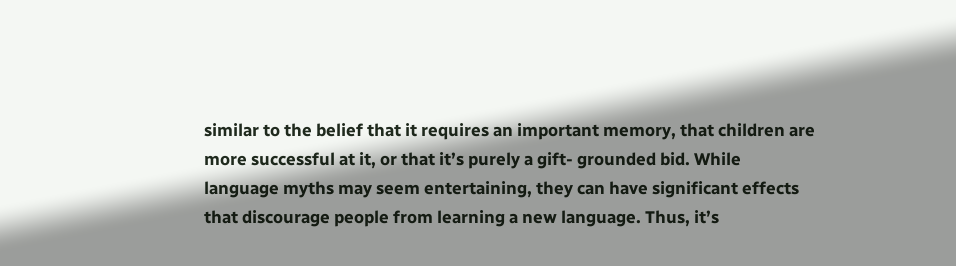similar to the belief that it requires an important memory, that children are more successful at it, or that it’s purely a gift- grounded bid. While language myths may seem entertaining, they can have significant effects that discourage people from learning a new language. Thus, it’s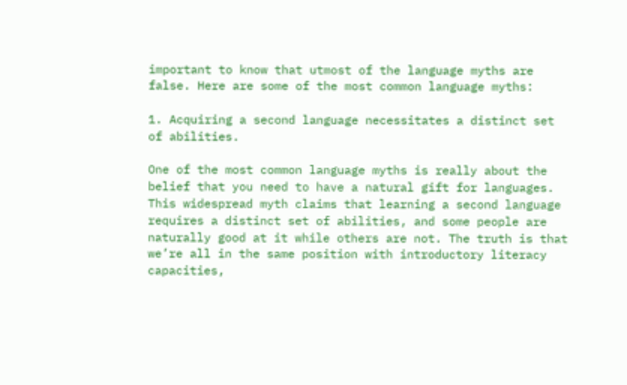important to know that utmost of the language myths are false. Here are some of the most common language myths:

1. Acquiring a second language necessitates a distinct set of abilities.

One of the most common language myths is really about the belief that you need to have a natural gift for languages. This widespread myth claims that learning a second language requires a distinct set of abilities, and some people are naturally good at it while others are not. The truth is that we’re all in the same position with introductory literacy capacities,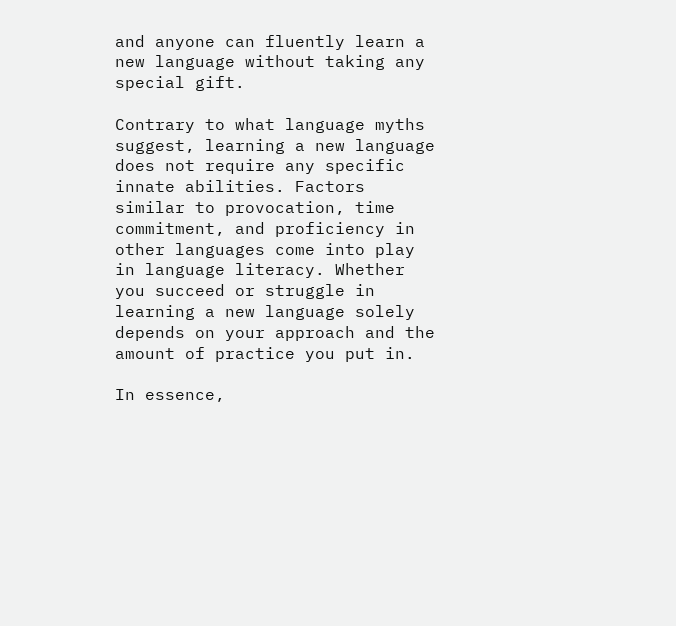and anyone can fluently learn a new language without taking any special gift.

Contrary to what language myths suggest, learning a new language does not require any specific innate abilities. Factors similar to provocation, time commitment, and proficiency in other languages come into play in language literacy. Whether you succeed or struggle in learning a new language solely depends on your approach and the amount of practice you put in.

In essence,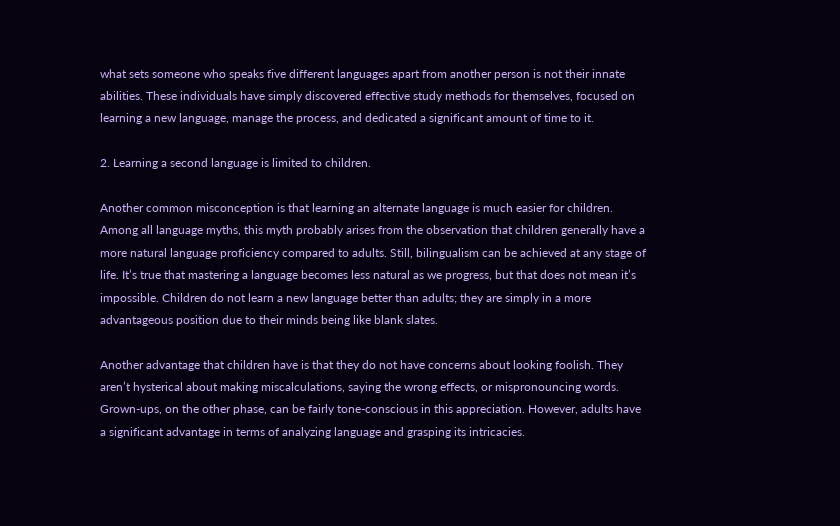what sets someone who speaks five different languages apart from another person is not their innate abilities. These individuals have simply discovered effective study methods for themselves, focused on learning a new language, manage the process, and dedicated a significant amount of time to it.

2. Learning a second language is limited to children.

Another common misconception is that learning an alternate language is much easier for children. Among all language myths, this myth probably arises from the observation that children generally have a more natural language proficiency compared to adults. Still, bilingualism can be achieved at any stage of life. It’s true that mastering a language becomes less natural as we progress, but that does not mean it’s impossible. Children do not learn a new language better than adults; they are simply in a more advantageous position due to their minds being like blank slates.

Another advantage that children have is that they do not have concerns about looking foolish. They aren’t hysterical about making miscalculations, saying the wrong effects, or mispronouncing words. Grown-ups, on the other phase, can be fairly tone-conscious in this appreciation. However, adults have a significant advantage in terms of analyzing language and grasping its intricacies.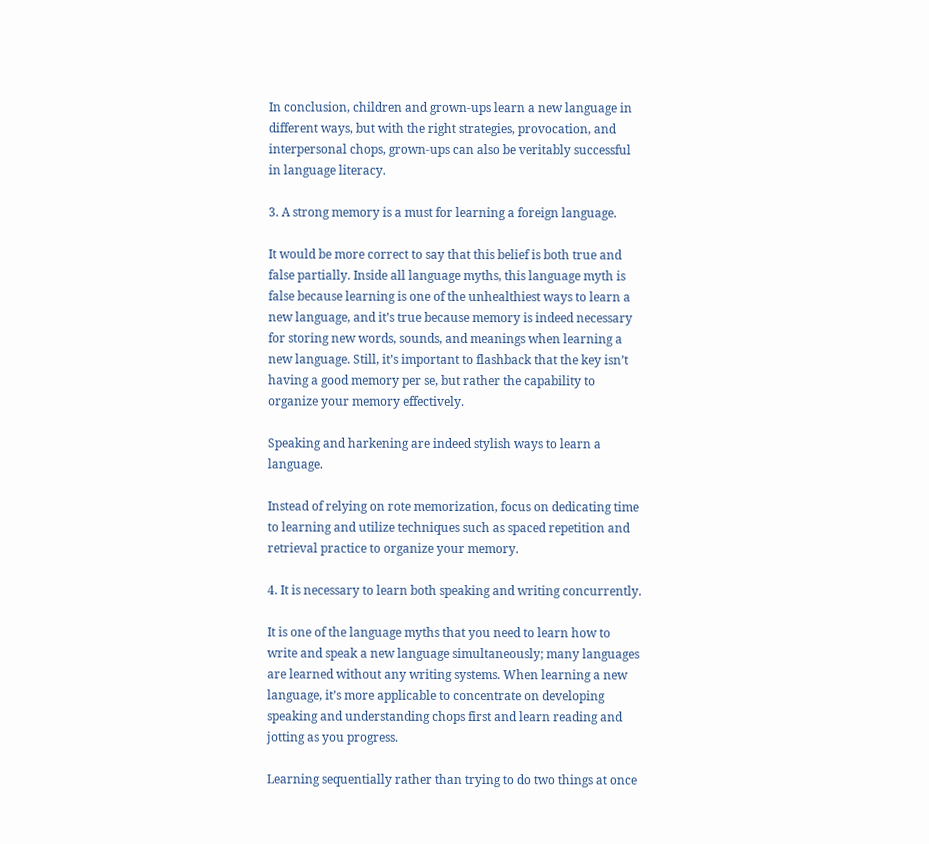In conclusion, children and grown-ups learn a new language in different ways, but with the right strategies, provocation, and interpersonal chops, grown-ups can also be veritably successful in language literacy.

3. A strong memory is a must for learning a foreign language.

It would be more correct to say that this belief is both true and false partially. Inside all language myths, this language myth is false because learning is one of the unhealthiest ways to learn a new language, and it’s true because memory is indeed necessary for storing new words, sounds, and meanings when learning a new language. Still, it’s important to flashback that the key isn’t having a good memory per se, but rather the capability to organize your memory effectively.

Speaking and harkening are indeed stylish ways to learn a language.

Instead of relying on rote memorization, focus on dedicating time to learning and utilize techniques such as spaced repetition and retrieval practice to organize your memory.

4. It is necessary to learn both speaking and writing concurrently.

It is one of the language myths that you need to learn how to write and speak a new language simultaneously; many languages are learned without any writing systems. When learning a new language, it’s more applicable to concentrate on developing speaking and understanding chops first and learn reading and jotting as you progress.

Learning sequentially rather than trying to do two things at once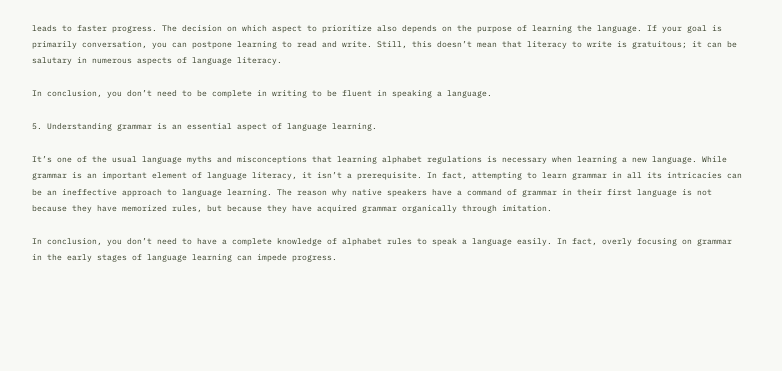leads to faster progress. The decision on which aspect to prioritize also depends on the purpose of learning the language. If your goal is primarily conversation, you can postpone learning to read and write. Still, this doesn’t mean that literacy to write is gratuitous; it can be salutary in numerous aspects of language literacy.

In conclusion, you don’t need to be complete in writing to be fluent in speaking a language.

5. Understanding grammar is an essential aspect of language learning.

It’s one of the usual language myths and misconceptions that learning alphabet regulations is necessary when learning a new language. While grammar is an important element of language literacy, it isn’t a prerequisite. In fact, attempting to learn grammar in all its intricacies can be an ineffective approach to language learning. The reason why native speakers have a command of grammar in their first language is not because they have memorized rules, but because they have acquired grammar organically through imitation.

In conclusion, you don’t need to have a complete knowledge of alphabet rules to speak a language easily. In fact, overly focusing on grammar in the early stages of language learning can impede progress.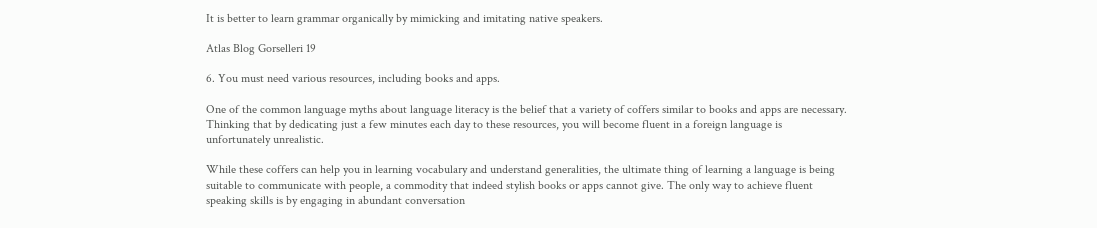It is better to learn grammar organically by mimicking and imitating native speakers.

Atlas Blog Gorselleri 19

6. You must need various resources, including books and apps.

One of the common language myths about language literacy is the belief that a variety of coffers similar to books and apps are necessary. Thinking that by dedicating just a few minutes each day to these resources, you will become fluent in a foreign language is unfortunately unrealistic.

While these coffers can help you in learning vocabulary and understand generalities, the ultimate thing of learning a language is being suitable to communicate with people, a commodity that indeed stylish books or apps cannot give. The only way to achieve fluent speaking skills is by engaging in abundant conversation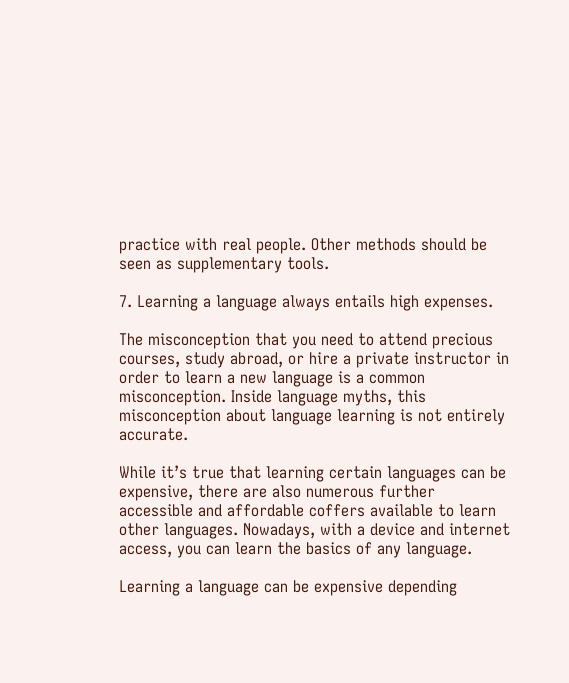practice with real people. Other methods should be seen as supplementary tools.

7. Learning a language always entails high expenses.

The misconception that you need to attend precious courses, study abroad, or hire a private instructor in order to learn a new language is a common misconception. Inside language myths, this misconception about language learning is not entirely accurate.

While it’s true that learning certain languages can be expensive, there are also numerous further accessible and affordable coffers available to learn other languages. Nowadays, with a device and internet access, you can learn the basics of any language.

Learning a language can be expensive depending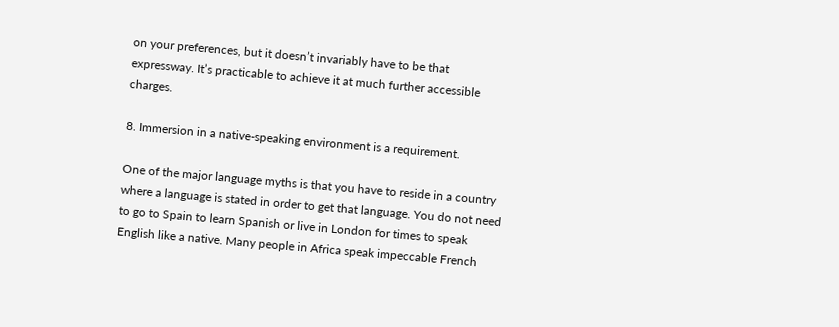on your preferences, but it doesn’t invariably have to be that expressway. It’s practicable to achieve it at much further accessible charges.

8. Immersion in a native-speaking environment is a requirement.

One of the major language myths is that you have to reside in a country where a language is stated in order to get that language. You do not need to go to Spain to learn Spanish or live in London for times to speak English like a native. Many people in Africa speak impeccable French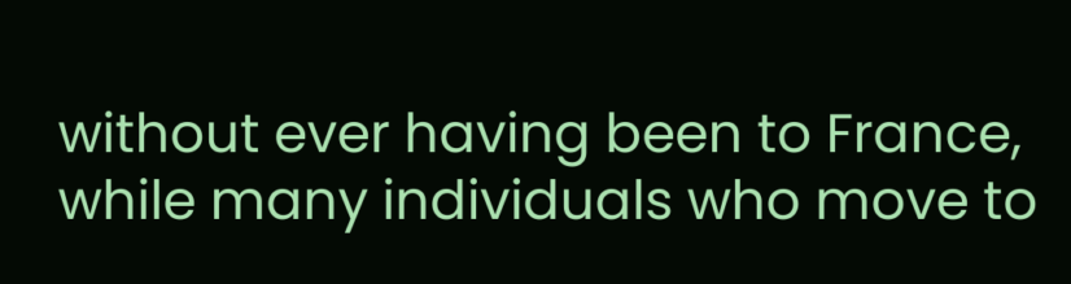without ever having been to France, while many individuals who move to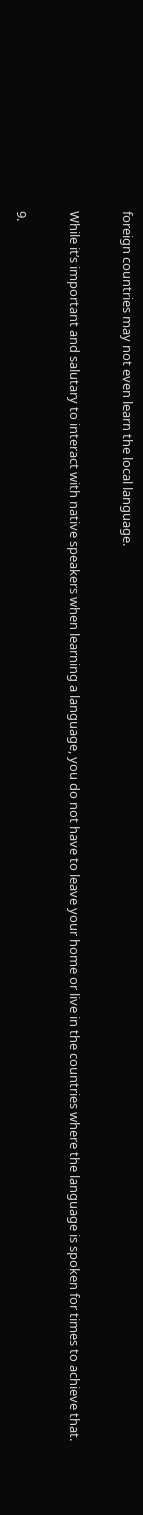foreign countries may not even learn the local language.

While it’s important and salutary to interact with native speakers when learning a language, you do not have to leave your home or live in the countries where the language is spoken for times to achieve that.

9.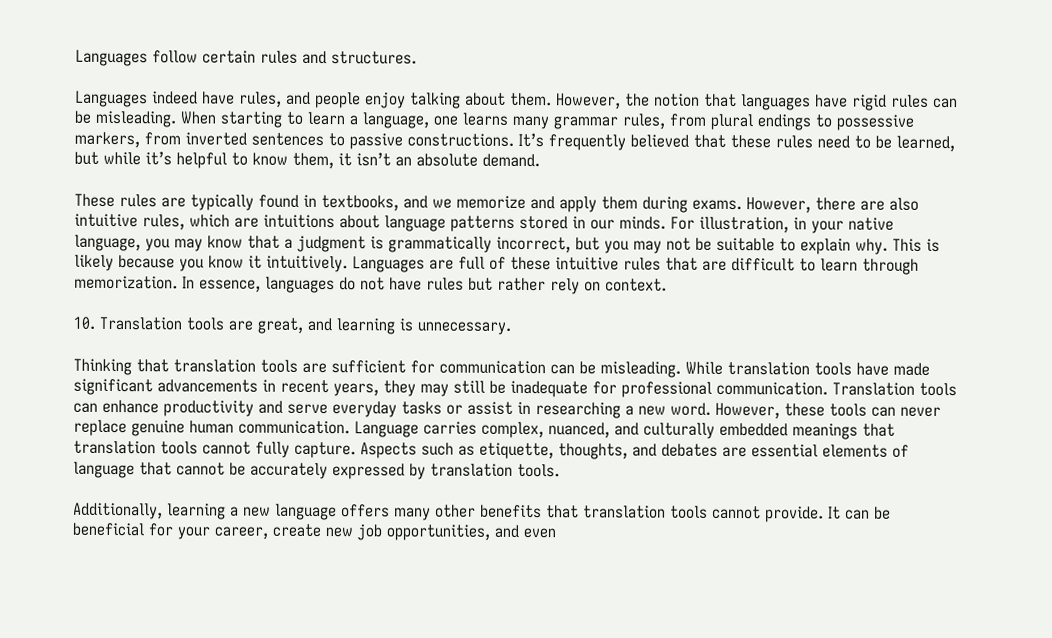Languages follow certain rules and structures.

Languages indeed have rules, and people enjoy talking about them. However, the notion that languages have rigid rules can be misleading. When starting to learn a language, one learns many grammar rules, from plural endings to possessive markers, from inverted sentences to passive constructions. It’s frequently believed that these rules need to be learned, but while it’s helpful to know them, it isn’t an absolute demand.

These rules are typically found in textbooks, and we memorize and apply them during exams. However, there are also intuitive rules, which are intuitions about language patterns stored in our minds. For illustration, in your native language, you may know that a judgment is grammatically incorrect, but you may not be suitable to explain why. This is likely because you know it intuitively. Languages are full of these intuitive rules that are difficult to learn through memorization. In essence, languages do not have rules but rather rely on context.

10. Translation tools are great, and learning is unnecessary.

Thinking that translation tools are sufficient for communication can be misleading. While translation tools have made significant advancements in recent years, they may still be inadequate for professional communication. Translation tools can enhance productivity and serve everyday tasks or assist in researching a new word. However, these tools can never replace genuine human communication. Language carries complex, nuanced, and culturally embedded meanings that translation tools cannot fully capture. Aspects such as etiquette, thoughts, and debates are essential elements of language that cannot be accurately expressed by translation tools.

Additionally, learning a new language offers many other benefits that translation tools cannot provide. It can be beneficial for your career, create new job opportunities, and even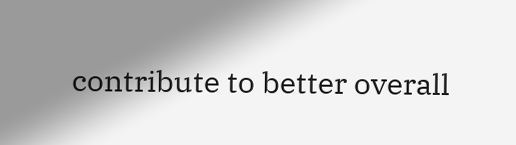contribute to better overall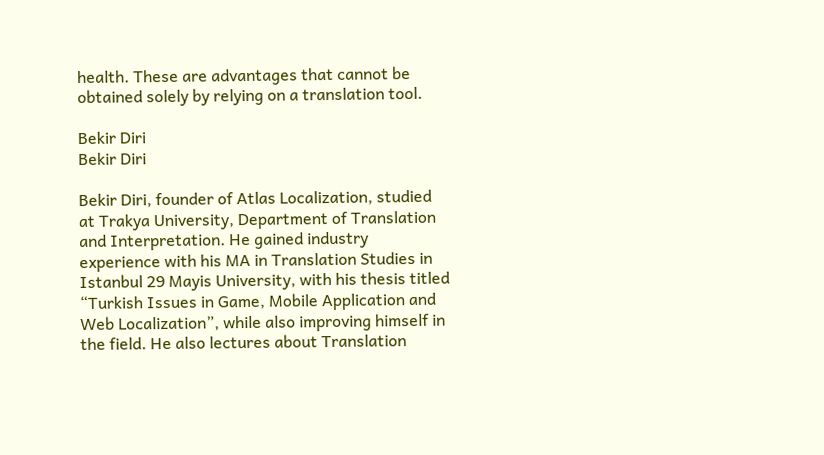health. These are advantages that cannot be obtained solely by relying on a translation tool.

Bekir Diri
Bekir Diri

Bekir Diri, founder of Atlas Localization, studied at Trakya University, Department of Translation and Interpretation. He gained industry experience with his MA in Translation Studies in Istanbul 29 Mayis University, with his thesis titled “Turkish Issues in Game, Mobile Application and Web Localization”, while also improving himself in the field. He also lectures about Translation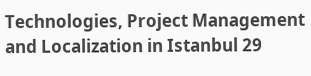Technologies, Project Management and Localization in Istanbul 29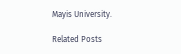Mayis University.

Related Posts